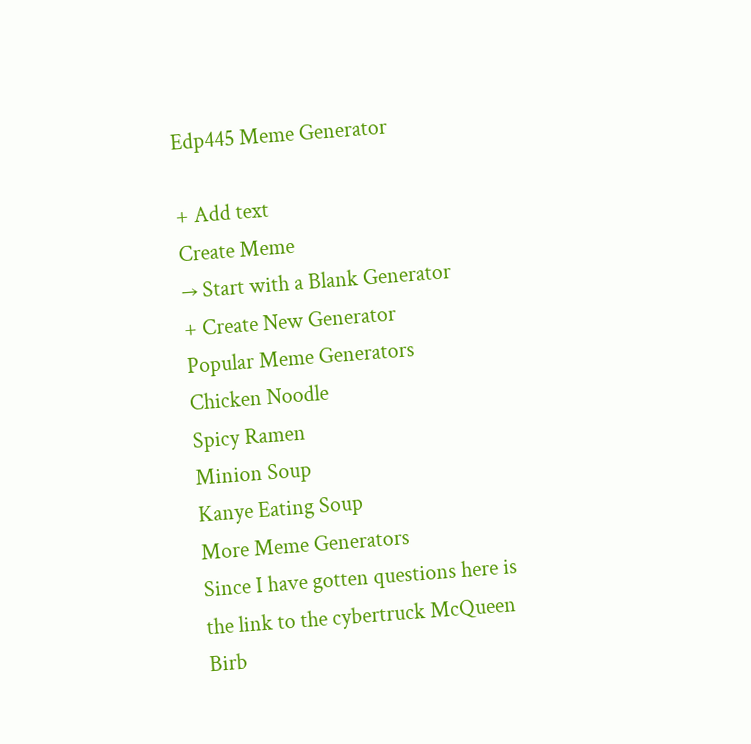Edp445 Meme Generator

+ Add text
Create Meme
→ Start with a Blank Generator
+ Create New Generator
Popular Meme Generators
Chicken Noodle
Spicy Ramen
Minion Soup
Kanye Eating Soup
More Meme Generators
Since I have gotten questions here is the link to the cybertruck McQueen
Birb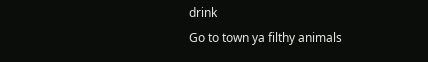drink
Go to town ya filthy animals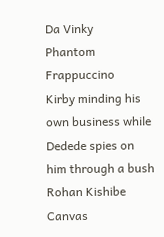Da Vinky
Phantom Frappuccino
Kirby minding his own business while Dedede spies on him through a bush
Rohan Kishibe Canvas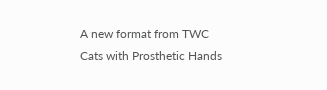A new format from TWC
Cats with Prosthetic Hands